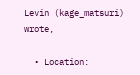Levin (kage_matsuri) wrote,

  • Location: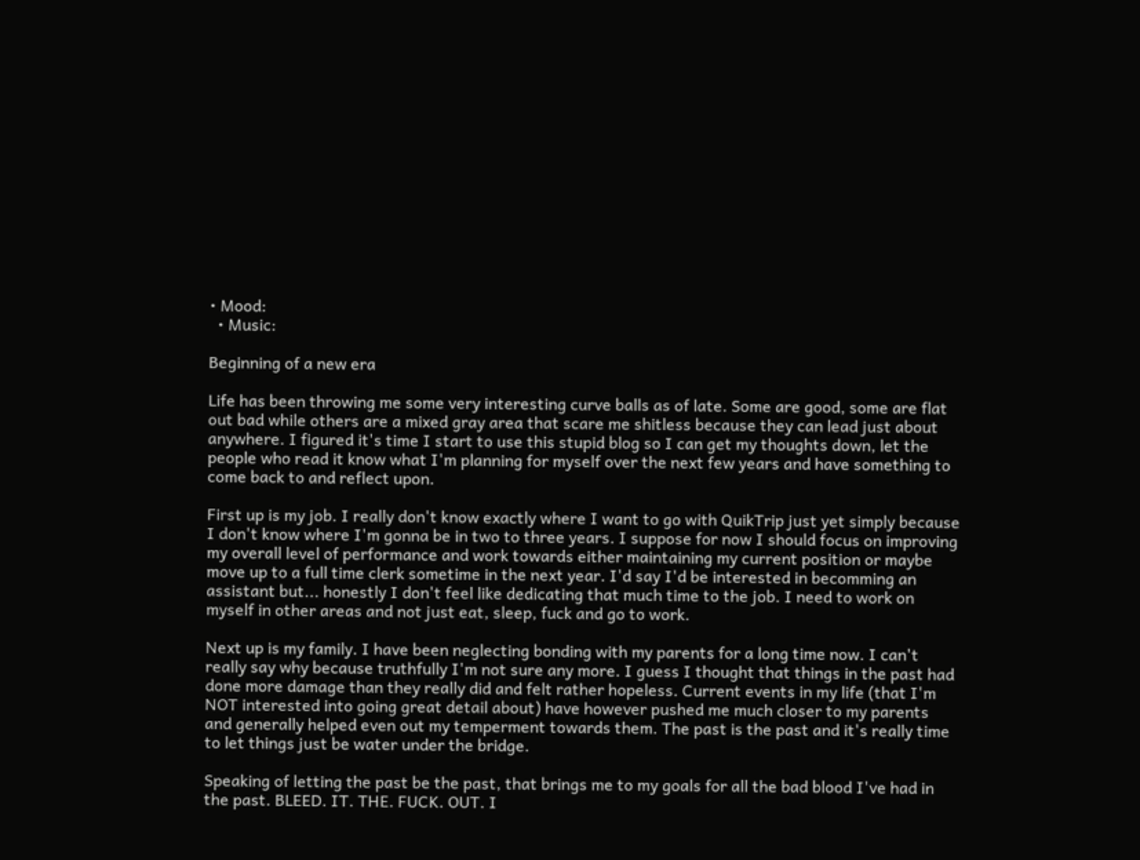• Mood:
  • Music:

Beginning of a new era

Life has been throwing me some very interesting curve balls as of late. Some are good, some are flat out bad while others are a mixed gray area that scare me shitless because they can lead just about anywhere. I figured it's time I start to use this stupid blog so I can get my thoughts down, let the people who read it know what I'm planning for myself over the next few years and have something to come back to and reflect upon.

First up is my job. I really don't know exactly where I want to go with QuikTrip just yet simply because I don't know where I'm gonna be in two to three years. I suppose for now I should focus on improving my overall level of performance and work towards either maintaining my current position or maybe move up to a full time clerk sometime in the next year. I'd say I'd be interested in becomming an assistant but... honestly I don't feel like dedicating that much time to the job. I need to work on myself in other areas and not just eat, sleep, fuck and go to work.

Next up is my family. I have been neglecting bonding with my parents for a long time now. I can't really say why because truthfully I'm not sure any more. I guess I thought that things in the past had done more damage than they really did and felt rather hopeless. Current events in my life (that I'm NOT interested into going great detail about) have however pushed me much closer to my parents and generally helped even out my temperment towards them. The past is the past and it's really time to let things just be water under the bridge.

Speaking of letting the past be the past, that brings me to my goals for all the bad blood I've had in the past. BLEED. IT. THE. FUCK. OUT. I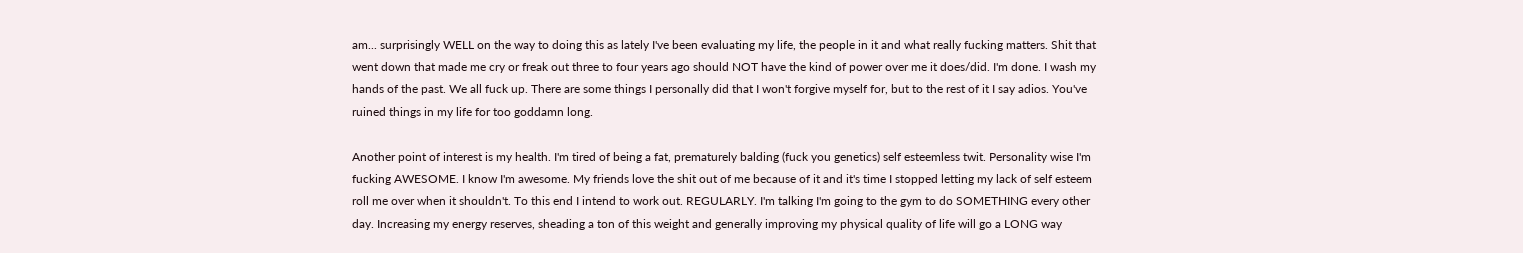am... surprisingly WELL on the way to doing this as lately I've been evaluating my life, the people in it and what really fucking matters. Shit that went down that made me cry or freak out three to four years ago should NOT have the kind of power over me it does/did. I'm done. I wash my hands of the past. We all fuck up. There are some things I personally did that I won't forgive myself for, but to the rest of it I say adios. You've ruined things in my life for too goddamn long.

Another point of interest is my health. I'm tired of being a fat, prematurely balding (fuck you genetics) self esteemless twit. Personality wise I'm fucking AWESOME. I know I'm awesome. My friends love the shit out of me because of it and it's time I stopped letting my lack of self esteem roll me over when it shouldn't. To this end I intend to work out. REGULARLY. I'm talking I'm going to the gym to do SOMETHING every other day. Increasing my energy reserves, sheading a ton of this weight and generally improving my physical quality of life will go a LONG way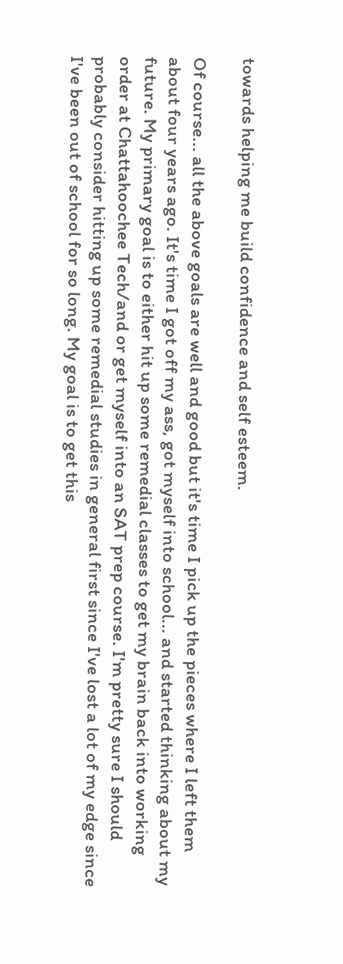towards helping me build confidence and self esteem.

Of course... all the above goals are well and good but it's time I pick up the pieces where I left them about four years ago. It's time I got off my ass, got myself into school... and started thinking about my future. My primary goal is to either hit up some remedial classes to get my brain back into working order at Chattahoochee Tech/and or get myself into an SAT prep course. I'm pretty sure I should probably consider hitting up some remedial studies in general first since I've lost a lot of my edge since I've been out of school for so long. My goal is to get this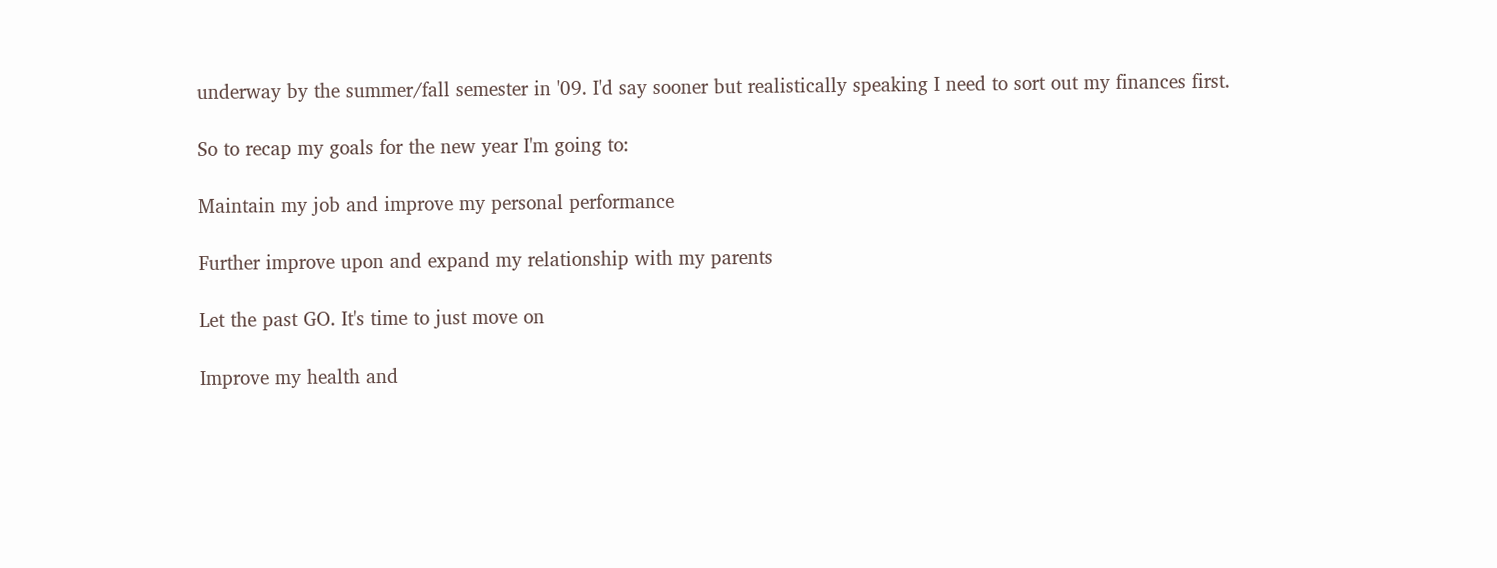underway by the summer/fall semester in '09. I'd say sooner but realistically speaking I need to sort out my finances first.

So to recap my goals for the new year I'm going to:

Maintain my job and improve my personal performance

Further improve upon and expand my relationship with my parents

Let the past GO. It's time to just move on

Improve my health and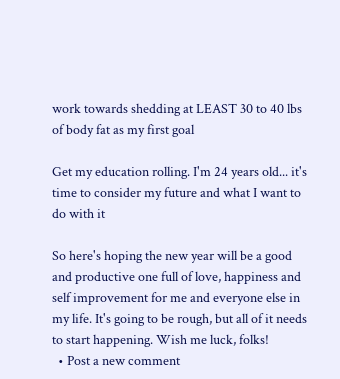work towards shedding at LEAST 30 to 40 lbs of body fat as my first goal

Get my education rolling. I'm 24 years old... it's time to consider my future and what I want to do with it

So here's hoping the new year will be a good and productive one full of love, happiness and self improvement for me and everyone else in my life. It's going to be rough, but all of it needs to start happening. Wish me luck, folks!
  • Post a new comment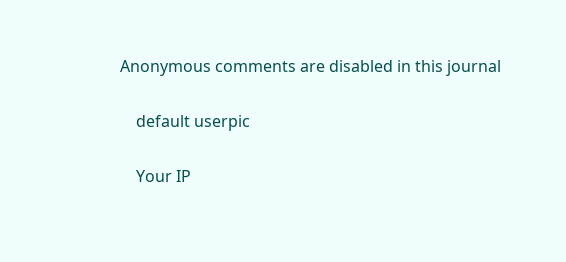Anonymous comments are disabled in this journal

    default userpic

    Your IP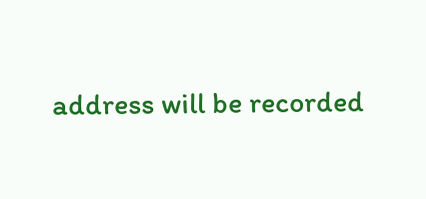address will be recorded